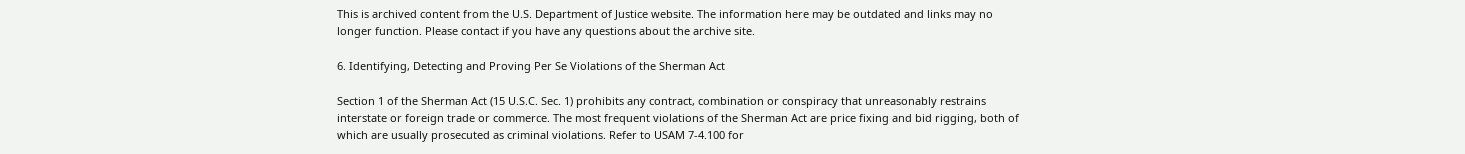This is archived content from the U.S. Department of Justice website. The information here may be outdated and links may no longer function. Please contact if you have any questions about the archive site.

6. Identifying, Detecting and Proving Per Se Violations of the Sherman Act

Section 1 of the Sherman Act (15 U.S.C. Sec. 1) prohibits any contract, combination or conspiracy that unreasonably restrains interstate or foreign trade or commerce. The most frequent violations of the Sherman Act are price fixing and bid rigging, both of which are usually prosecuted as criminal violations. Refer to USAM 7-4.100 for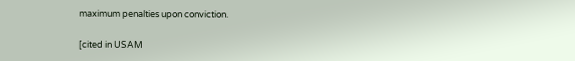maximum penalties upon conviction.

[cited in USAM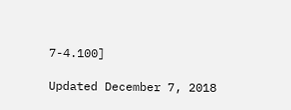7-4.100]

Updated December 7, 2018